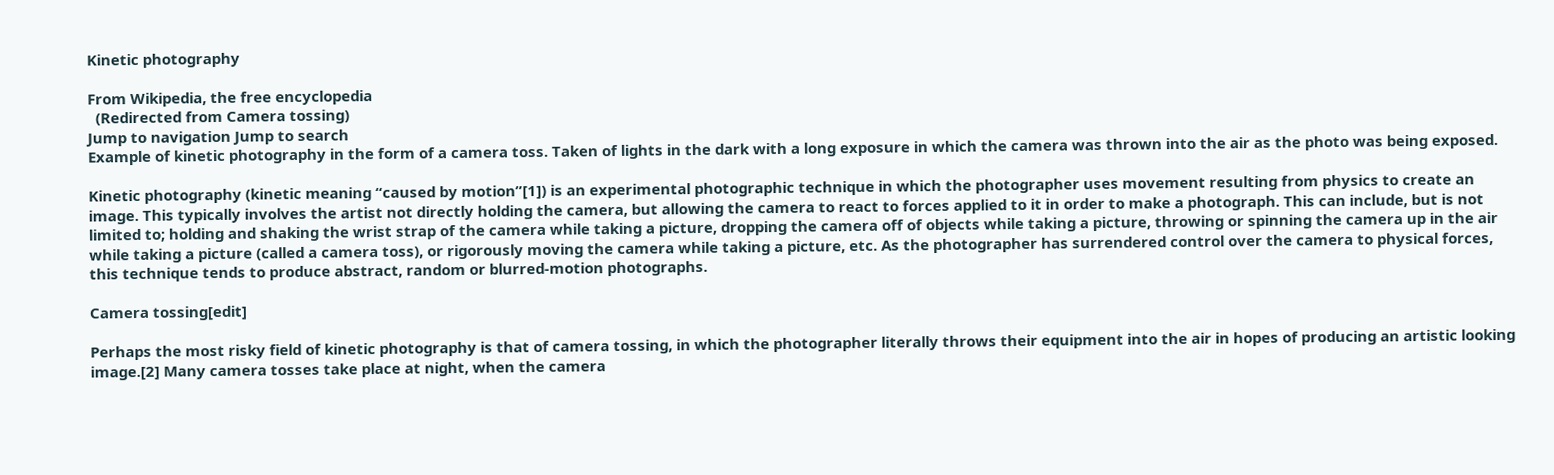Kinetic photography

From Wikipedia, the free encyclopedia
  (Redirected from Camera tossing)
Jump to navigation Jump to search
Example of kinetic photography in the form of a camera toss. Taken of lights in the dark with a long exposure in which the camera was thrown into the air as the photo was being exposed.

Kinetic photography (kinetic meaning “caused by motion”[1]) is an experimental photographic technique in which the photographer uses movement resulting from physics to create an image. This typically involves the artist not directly holding the camera, but allowing the camera to react to forces applied to it in order to make a photograph. This can include, but is not limited to; holding and shaking the wrist strap of the camera while taking a picture, dropping the camera off of objects while taking a picture, throwing or spinning the camera up in the air while taking a picture (called a camera toss), or rigorously moving the camera while taking a picture, etc. As the photographer has surrendered control over the camera to physical forces, this technique tends to produce abstract, random or blurred-motion photographs.

Camera tossing[edit]

Perhaps the most risky field of kinetic photography is that of camera tossing, in which the photographer literally throws their equipment into the air in hopes of producing an artistic looking image.[2] Many camera tosses take place at night, when the camera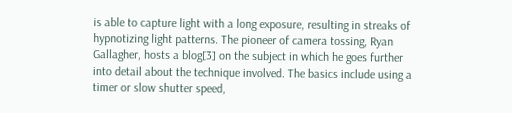is able to capture light with a long exposure, resulting in streaks of hypnotizing light patterns. The pioneer of camera tossing, Ryan Gallagher, hosts a blog[3] on the subject in which he goes further into detail about the technique involved. The basics include using a timer or slow shutter speed,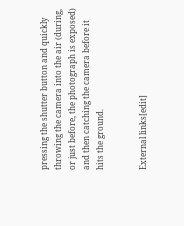pressing the shutter button and quickly throwing the camera into the air (during, or just before, the photograph is exposed) and then catching the camera before it hits the ground.


External links[edit]